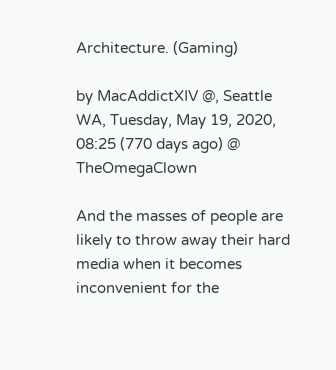Architecture. (Gaming)

by MacAddictXIV @, Seattle WA, Tuesday, May 19, 2020, 08:25 (770 days ago) @ TheOmegaClown

And the masses of people are likely to throw away their hard media when it becomes inconvenient for the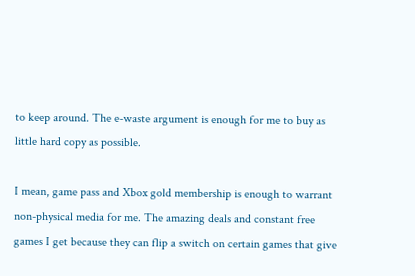to keep around. The e-waste argument is enough for me to buy as little hard copy as possible.

I mean, game pass and Xbox gold membership is enough to warrant non-physical media for me. The amazing deals and constant free games I get because they can flip a switch on certain games that give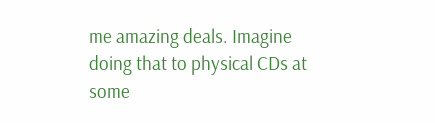me amazing deals. Imagine doing that to physical CDs at some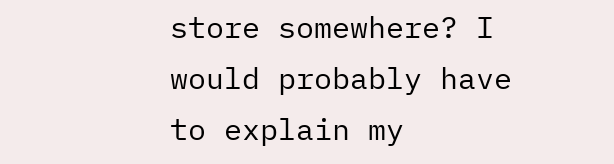store somewhere? I would probably have to explain my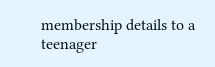membership details to a teenager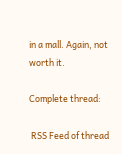in a mall. Again, not worth it.

Complete thread:

 RSS Feed of thread